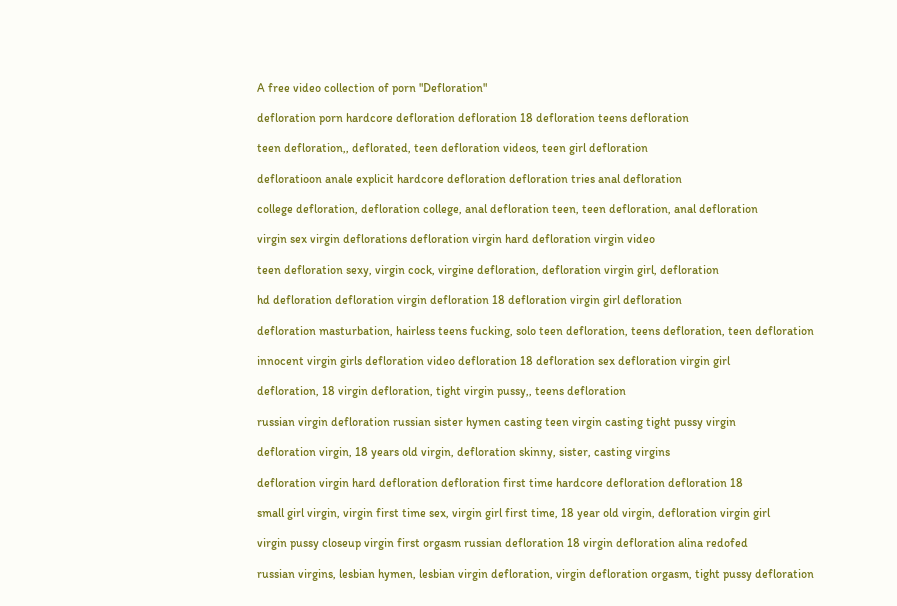A free video collection of porn "Defloration"

defloration porn hardcore defloration defloration 18 defloration teens defloration

teen defloration,, deflorated, teen defloration videos, teen girl defloration

defloratioon anale explicit hardcore defloration defloration tries anal defloration

college defloration, defloration college, anal defloration teen, teen defloration, anal defloration

virgin sex virgin deflorations defloration virgin hard defloration virgin video

teen defloration sexy, virgin cock, virgine defloration, defloration virgin girl, defloration

hd defloration defloration virgin defloration 18 defloration virgin girl defloration

defloration masturbation, hairless teens fucking, solo teen defloration, teens defloration, teen defloration

innocent virgin girls defloration video defloration 18 defloration sex defloration virgin girl

defloration, 18 virgin defloration, tight virgin pussy,, teens defloration

russian virgin defloration russian sister hymen casting teen virgin casting tight pussy virgin

defloration virgin, 18 years old virgin, defloration skinny, sister, casting virgins

defloration virgin hard defloration defloration first time hardcore defloration defloration 18

small girl virgin, virgin first time sex, virgin girl first time, 18 year old virgin, defloration virgin girl

virgin pussy closeup virgin first orgasm russian defloration 18 virgin defloration alina redofed

russian virgins, lesbian hymen, lesbian virgin defloration, virgin defloration orgasm, tight pussy defloration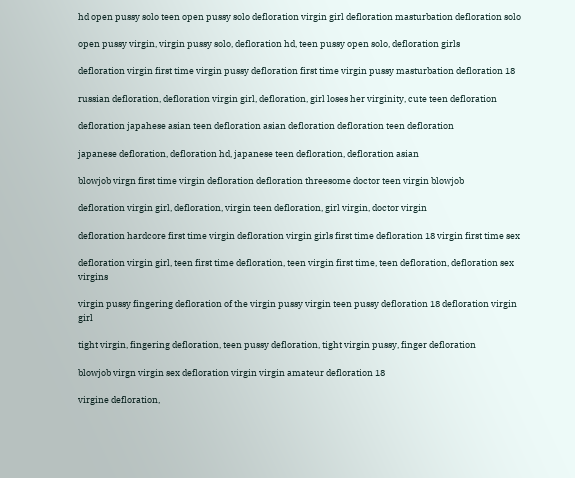hd open pussy solo teen open pussy solo defloration virgin girl defloration masturbation defloration solo

open pussy virgin, virgin pussy solo, defloration hd, teen pussy open solo, defloration girls

defloration virgin first time virgin pussy defloration first time virgin pussy masturbation defloration 18

russian defloration, defloration virgin girl, defloration, girl loses her virginity, cute teen defloration

defloration japahese asian teen defloration asian defloration defloration teen defloration

japanese defloration, defloration hd, japanese teen defloration, defloration asian

blowjob virgn first time virgin defloration defloration threesome doctor teen virgin blowjob

defloration virgin girl, defloration, virgin teen defloration, girl virgin, doctor virgin

defloration hardcore first time virgin defloration virgin girls first time defloration 18 virgin first time sex

defloration virgin girl, teen first time defloration, teen virgin first time, teen defloration, defloration sex virgins

virgin pussy fingering defloration of the virgin pussy virgin teen pussy defloration 18 defloration virgin girl

tight virgin, fingering defloration, teen pussy defloration, tight virgin pussy, finger defloration

blowjob virgn virgin sex defloration virgin virgin amateur defloration 18

virgine defloration,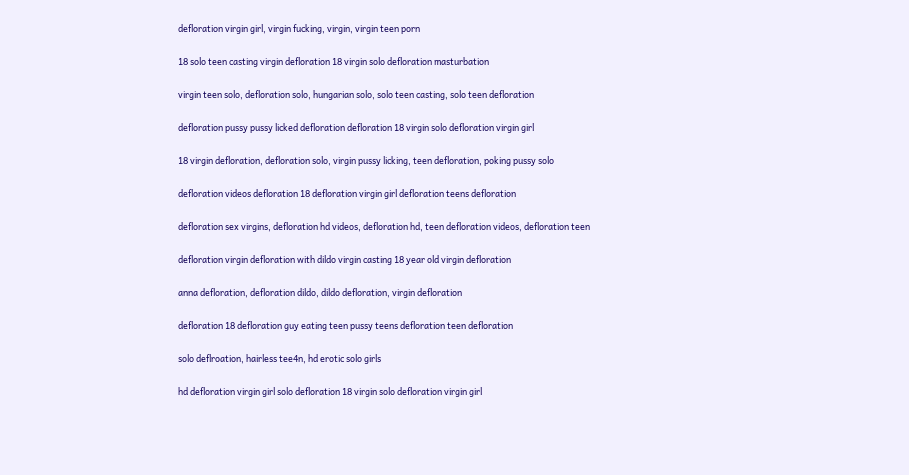defloration virgin girl, virgin fucking, virgin, virgin teen porn

18 solo teen casting virgin defloration 18 virgin solo defloration masturbation

virgin teen solo, defloration solo, hungarian solo, solo teen casting, solo teen defloration

defloration pussy pussy licked defloration defloration 18 virgin solo defloration virgin girl

18 virgin defloration, defloration solo, virgin pussy licking, teen defloration, poking pussy solo

defloration videos defloration 18 defloration virgin girl defloration teens defloration

defloration sex virgins, defloration hd videos, defloration hd, teen defloration videos, defloration teen

defloration virgin defloration with dildo virgin casting 18 year old virgin defloration

anna defloration, defloration dildo, dildo defloration, virgin defloration

defloration 18 defloration guy eating teen pussy teens defloration teen defloration

solo deflroation, hairless tee4n, hd erotic solo girls

hd defloration virgin girl solo defloration 18 virgin solo defloration virgin girl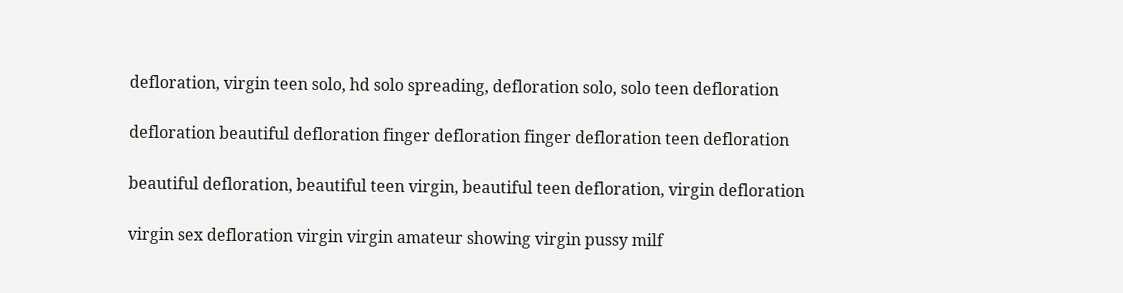defloration, virgin teen solo, hd solo spreading, defloration solo, solo teen defloration

defloration beautiful defloration finger defloration finger defloration teen defloration

beautiful defloration, beautiful teen virgin, beautiful teen defloration, virgin defloration

virgin sex defloration virgin virgin amateur showing virgin pussy milf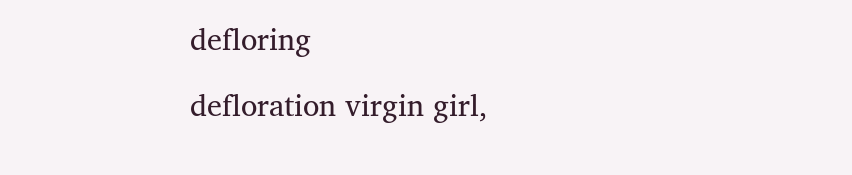defloring

defloration virgin girl,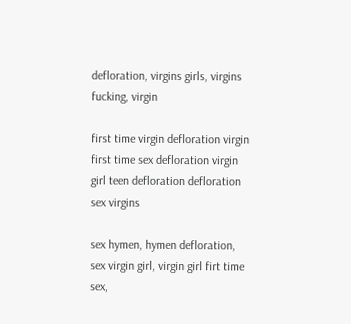defloration, virgins girls, virgins fucking, virgin

first time virgin defloration virgin first time sex defloration virgin girl teen defloration defloration sex virgins

sex hymen, hymen defloration, sex virgin girl, virgin girl firt time sex,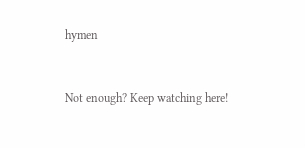hymen


Not enough? Keep watching here!